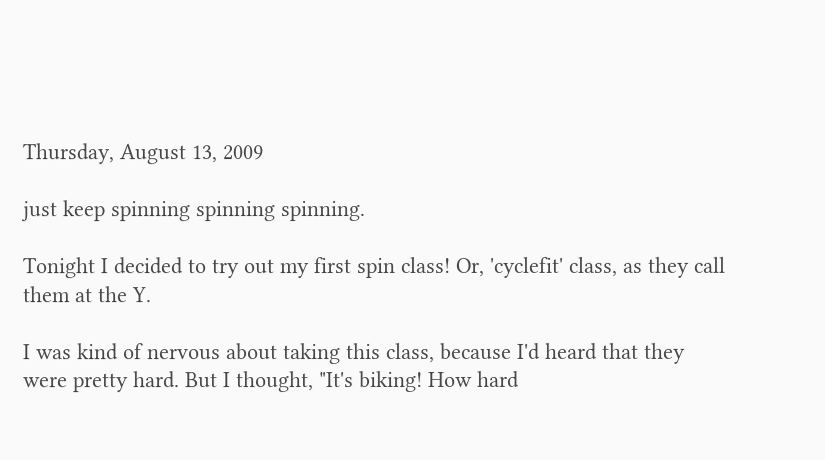Thursday, August 13, 2009

just keep spinning spinning spinning.

Tonight I decided to try out my first spin class! Or, 'cyclefit' class, as they call them at the Y.

I was kind of nervous about taking this class, because I'd heard that they were pretty hard. But I thought, "It's biking! How hard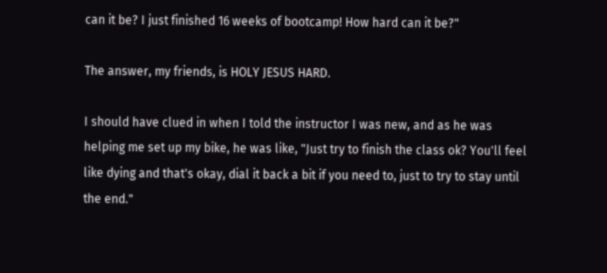can it be? I just finished 16 weeks of bootcamp! How hard can it be?"

The answer, my friends, is HOLY JESUS HARD.

I should have clued in when I told the instructor I was new, and as he was helping me set up my bike, he was like, "Just try to finish the class ok? You'll feel like dying and that's okay, dial it back a bit if you need to, just to try to stay until the end."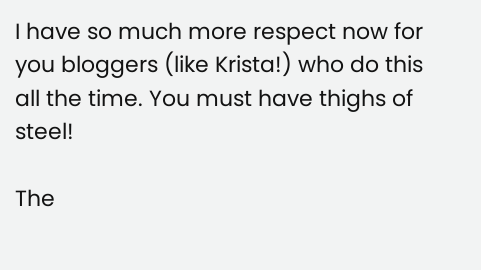I have so much more respect now for you bloggers (like Krista!) who do this all the time. You must have thighs of steel!

The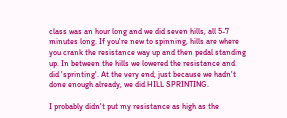class was an hour long and we did seven hills, all 5-7 minutes long. If you're new to spinning, hills are where you crank the resistance way up and then pedal standing up. In between the hills we lowered the resistance and did 'sprinting'. At the very end, just because we hadn't done enough already, we did HILL SPRINTING.

I probably didn't put my resistance as high as the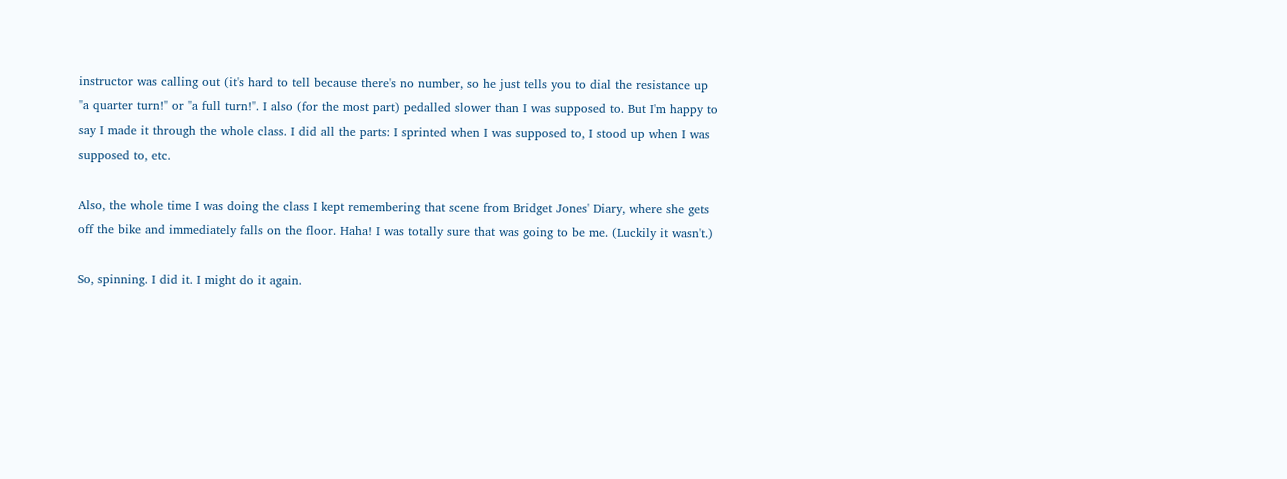instructor was calling out (it's hard to tell because there's no number, so he just tells you to dial the resistance up "a quarter turn!" or "a full turn!". I also (for the most part) pedalled slower than I was supposed to. But I'm happy to say I made it through the whole class. I did all the parts: I sprinted when I was supposed to, I stood up when I was supposed to, etc.

Also, the whole time I was doing the class I kept remembering that scene from Bridget Jones' Diary, where she gets off the bike and immediately falls on the floor. Haha! I was totally sure that was going to be me. (Luckily it wasn't.)

So, spinning. I did it. I might do it again.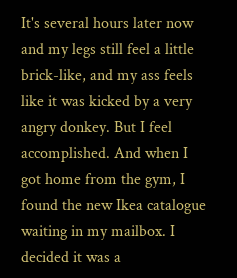It's several hours later now and my legs still feel a little brick-like, and my ass feels like it was kicked by a very angry donkey. But I feel accomplished. And when I got home from the gym, I found the new Ikea catalogue waiting in my mailbox. I decided it was a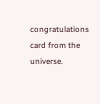congratulations card from the universe.